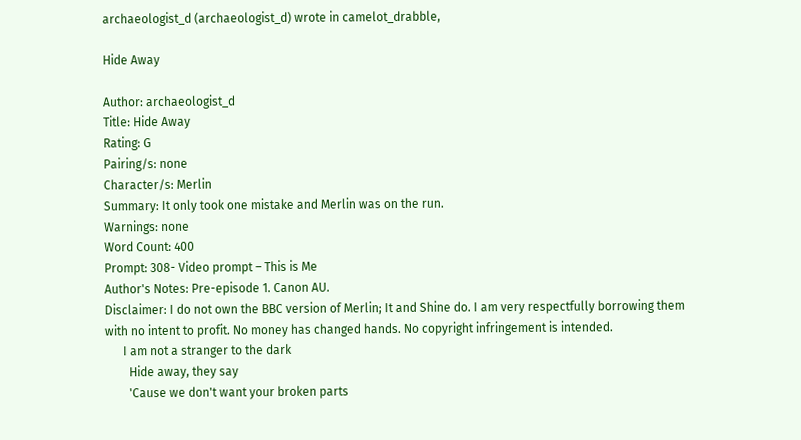archaeologist_d (archaeologist_d) wrote in camelot_drabble,

Hide Away

Author: archaeologist_d
Title: Hide Away
Rating: G
Pairing/s: none
Character/s: Merlin
Summary: It only took one mistake and Merlin was on the run.
Warnings: none
Word Count: 400
Prompt: 308- Video prompt – This is Me
Author's Notes: Pre-episode 1. Canon AU.
Disclaimer: I do not own the BBC version of Merlin; It and Shine do. I am very respectfully borrowing them with no intent to profit. No money has changed hands. No copyright infringement is intended.
      I am not a stranger to the dark
        Hide away, they say
        'Cause we don't want your broken parts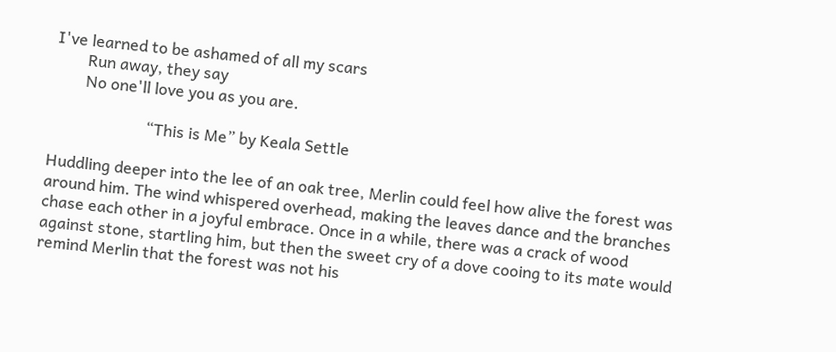I've learned to be ashamed of all my scars
        Run away, they say
        No one'll love you as you are.

                        “This is Me” by Keala Settle

Huddling deeper into the lee of an oak tree, Merlin could feel how alive the forest was around him. The wind whispered overhead, making the leaves dance and the branches chase each other in a joyful embrace. Once in a while, there was a crack of wood against stone, startling him, but then the sweet cry of a dove cooing to its mate would remind Merlin that the forest was not his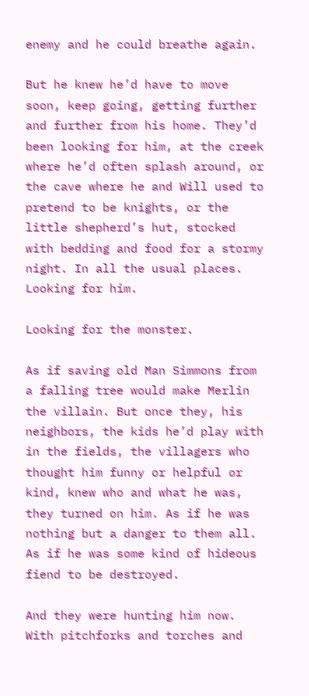enemy and he could breathe again.

But he knew he’d have to move soon, keep going, getting further and further from his home. They’d been looking for him, at the creek where he’d often splash around, or the cave where he and Will used to pretend to be knights, or the little shepherd’s hut, stocked with bedding and food for a stormy night. In all the usual places. Looking for him.

Looking for the monster.

As if saving old Man Simmons from a falling tree would make Merlin the villain. But once they, his neighbors, the kids he’d play with in the fields, the villagers who thought him funny or helpful or kind, knew who and what he was, they turned on him. As if he was nothing but a danger to them all. As if he was some kind of hideous fiend to be destroyed.

And they were hunting him now. With pitchforks and torches and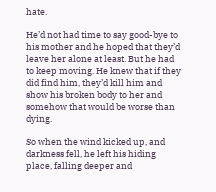hate.

He’d not had time to say good-bye to his mother and he hoped that they’d leave her alone at least. But he had to keep moving. He knew that if they did find him, they’d kill him and show his broken body to her and somehow that would be worse than dying.

So when the wind kicked up, and darkness fell, he left his hiding place, falling deeper and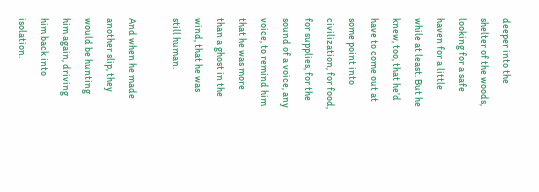deeper into the shelter of the woods, looking for a safe haven for a little while at least. But he knew, too, that he’d have to come out at some point into civilization, for food, for supplies, for the sound of a voice, any voice, to remind him that he was more than a ghost in the wind, that he was still human.

And when he made another slip, they would be hunting him again, driving him back into isolation.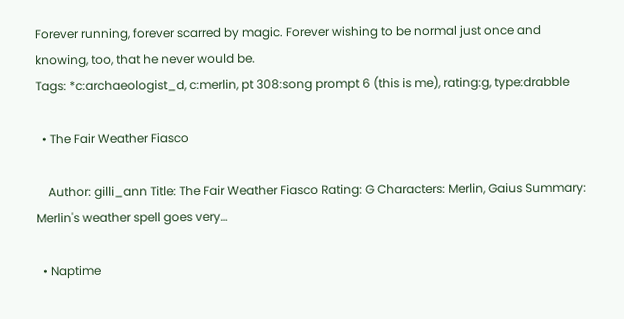Forever running, forever scarred by magic. Forever wishing to be normal just once and knowing, too, that he never would be.
Tags: *c:archaeologist_d, c:merlin, pt 308:song prompt 6 (this is me), rating:g, type:drabble

  • The Fair Weather Fiasco

    Author: gilli_ann Title: The Fair Weather Fiasco Rating: G Characters: Merlin, Gaius Summary: Merlin's weather spell goes very…

  • Naptime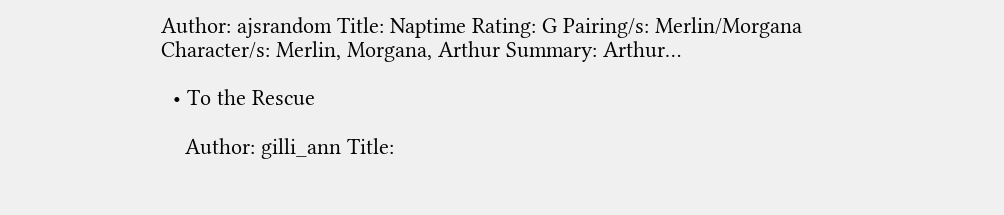Author: ajsrandom Title: Naptime Rating: G Pairing/s: Merlin/Morgana Character/s: Merlin, Morgana, Arthur Summary: Arthur…

  • To the Rescue

    Author: gilli_ann Title: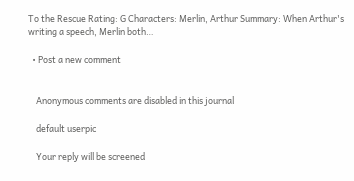To the Rescue Rating: G Characters: Merlin, Arthur Summary: When Arthur's writing a speech, Merlin both…

  • Post a new comment


    Anonymous comments are disabled in this journal

    default userpic

    Your reply will be screened